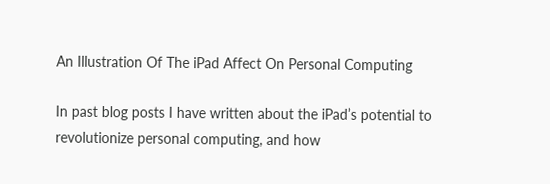An Illustration Of The iPad Affect On Personal Computing

In past blog posts I have written about the iPad’s potential to revolutionize personal computing, and how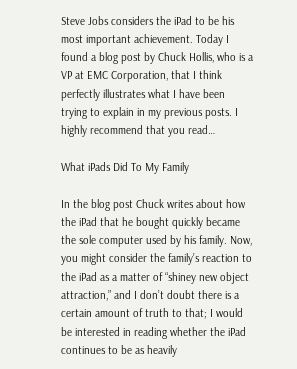Steve Jobs considers the iPad to be his most important achievement. Today I found a blog post by Chuck Hollis, who is a VP at EMC Corporation, that I think perfectly illustrates what I have been trying to explain in my previous posts. I highly recommend that you read…

What iPads Did To My Family

In the blog post Chuck writes about how the iPad that he bought quickly became the sole computer used by his family. Now, you might consider the family’s reaction to the iPad as a matter of “shiney new object attraction,” and I don’t doubt there is a certain amount of truth to that; I would be interested in reading whether the iPad continues to be as heavily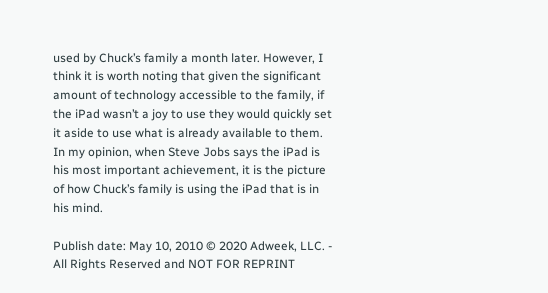used by Chuck’s family a month later. However, I think it is worth noting that given the significant amount of technology accessible to the family, if the iPad wasn’t a joy to use they would quickly set it aside to use what is already available to them. In my opinion, when Steve Jobs says the iPad is his most important achievement, it is the picture of how Chuck’s family is using the iPad that is in his mind.

Publish date: May 10, 2010 © 2020 Adweek, LLC. - All Rights Reserved and NOT FOR REPRINT